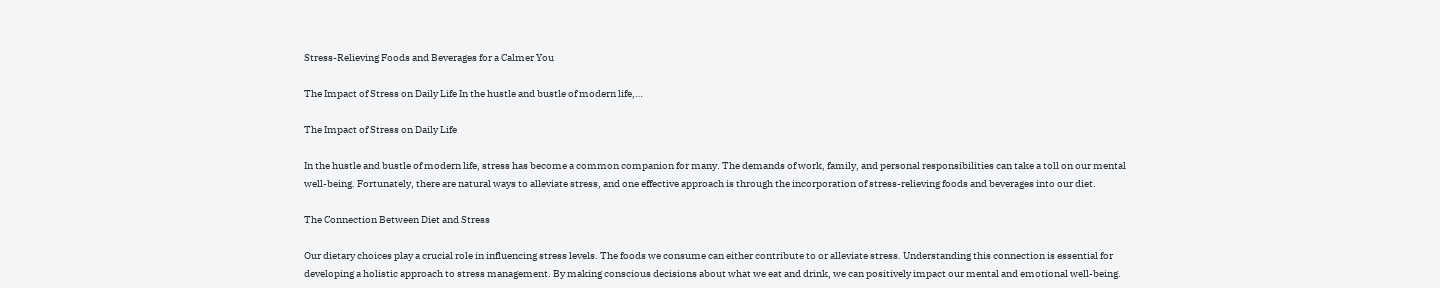Stress-Relieving Foods and Beverages for a Calmer You

The Impact of Stress on Daily Life In the hustle and bustle of modern life,…

The Impact of Stress on Daily Life

In the hustle and bustle of modern life, stress has become a common companion for many. The demands of work, family, and personal responsibilities can take a toll on our mental well-being. Fortunately, there are natural ways to alleviate stress, and one effective approach is through the incorporation of stress-relieving foods and beverages into our diet.

The Connection Between Diet and Stress

Our dietary choices play a crucial role in influencing stress levels. The foods we consume can either contribute to or alleviate stress. Understanding this connection is essential for developing a holistic approach to stress management. By making conscious decisions about what we eat and drink, we can positively impact our mental and emotional well-being.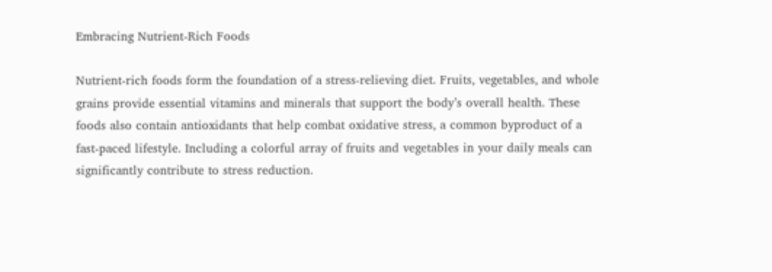Embracing Nutrient-Rich Foods

Nutrient-rich foods form the foundation of a stress-relieving diet. Fruits, vegetables, and whole grains provide essential vitamins and minerals that support the body’s overall health. These foods also contain antioxidants that help combat oxidative stress, a common byproduct of a fast-paced lifestyle. Including a colorful array of fruits and vegetables in your daily meals can significantly contribute to stress reduction.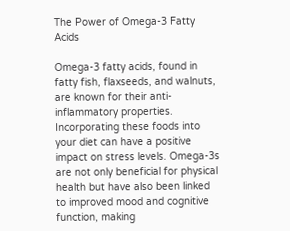The Power of Omega-3 Fatty Acids

Omega-3 fatty acids, found in fatty fish, flaxseeds, and walnuts, are known for their anti-inflammatory properties. Incorporating these foods into your diet can have a positive impact on stress levels. Omega-3s are not only beneficial for physical health but have also been linked to improved mood and cognitive function, making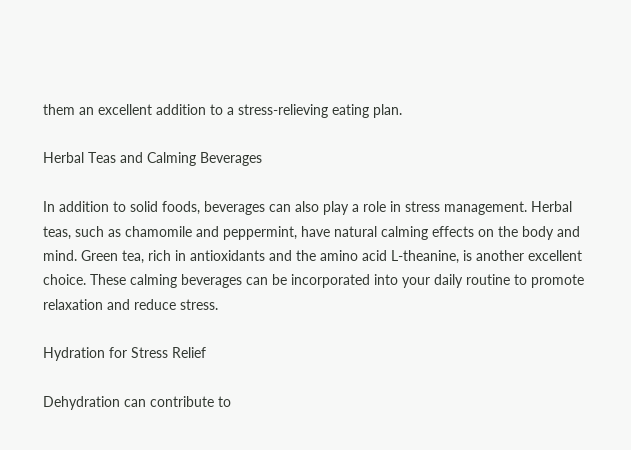them an excellent addition to a stress-relieving eating plan.

Herbal Teas and Calming Beverages

In addition to solid foods, beverages can also play a role in stress management. Herbal teas, such as chamomile and peppermint, have natural calming effects on the body and mind. Green tea, rich in antioxidants and the amino acid L-theanine, is another excellent choice. These calming beverages can be incorporated into your daily routine to promote relaxation and reduce stress.

Hydration for Stress Relief

Dehydration can contribute to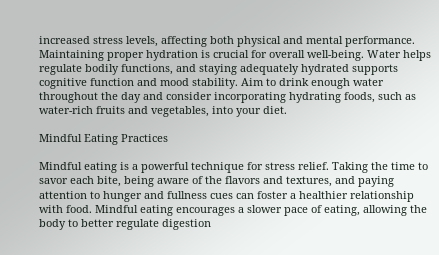increased stress levels, affecting both physical and mental performance. Maintaining proper hydration is crucial for overall well-being. Water helps regulate bodily functions, and staying adequately hydrated supports cognitive function and mood stability. Aim to drink enough water throughout the day and consider incorporating hydrating foods, such as water-rich fruits and vegetables, into your diet.

Mindful Eating Practices

Mindful eating is a powerful technique for stress relief. Taking the time to savor each bite, being aware of the flavors and textures, and paying attention to hunger and fullness cues can foster a healthier relationship with food. Mindful eating encourages a slower pace of eating, allowing the body to better regulate digestion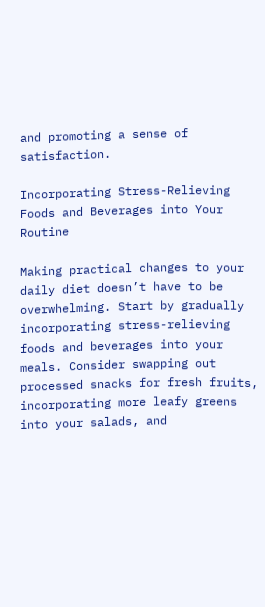and promoting a sense of satisfaction.

Incorporating Stress-Relieving Foods and Beverages into Your Routine

Making practical changes to your daily diet doesn’t have to be overwhelming. Start by gradually incorporating stress-relieving foods and beverages into your meals. Consider swapping out processed snacks for fresh fruits, incorporating more leafy greens into your salads, and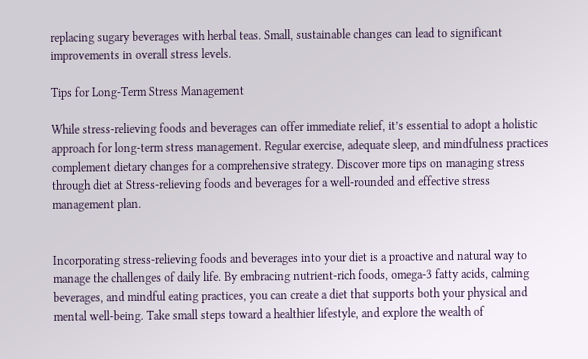replacing sugary beverages with herbal teas. Small, sustainable changes can lead to significant improvements in overall stress levels.

Tips for Long-Term Stress Management

While stress-relieving foods and beverages can offer immediate relief, it’s essential to adopt a holistic approach for long-term stress management. Regular exercise, adequate sleep, and mindfulness practices complement dietary changes for a comprehensive strategy. Discover more tips on managing stress through diet at Stress-relieving foods and beverages for a well-rounded and effective stress management plan.


Incorporating stress-relieving foods and beverages into your diet is a proactive and natural way to manage the challenges of daily life. By embracing nutrient-rich foods, omega-3 fatty acids, calming beverages, and mindful eating practices, you can create a diet that supports both your physical and mental well-being. Take small steps toward a healthier lifestyle, and explore the wealth of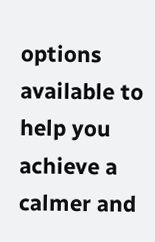options available to help you achieve a calmer and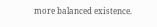more balanced existence.